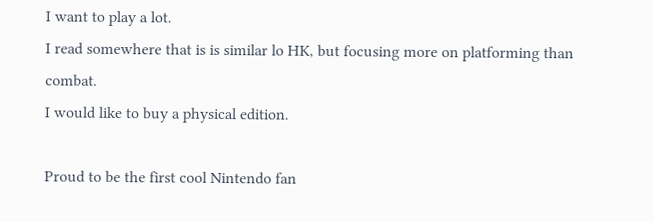I want to play a lot.
I read somewhere that is is similar lo HK, but focusing more on platforming than combat.
I would like to buy a physical edition.

Proud to be the first cool Nintendo fan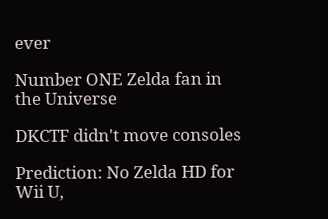ever

Number ONE Zelda fan in the Universe

DKCTF didn't move consoles

Prediction: No Zelda HD for Wii U,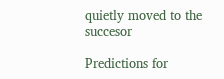quietly moved to the succesor

Predictions for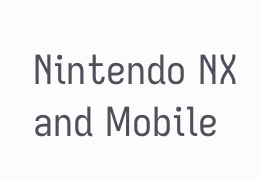Nintendo NX and Mobile